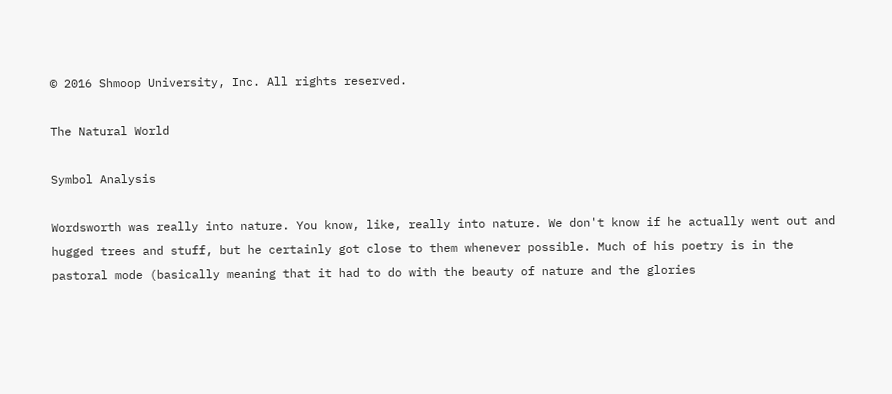© 2016 Shmoop University, Inc. All rights reserved.

The Natural World

Symbol Analysis

Wordsworth was really into nature. You know, like, really into nature. We don't know if he actually went out and hugged trees and stuff, but he certainly got close to them whenever possible. Much of his poetry is in the pastoral mode (basically meaning that it had to do with the beauty of nature and the glories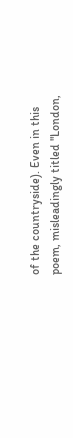of the countryside). Even in this poem, misleadingly titled "London,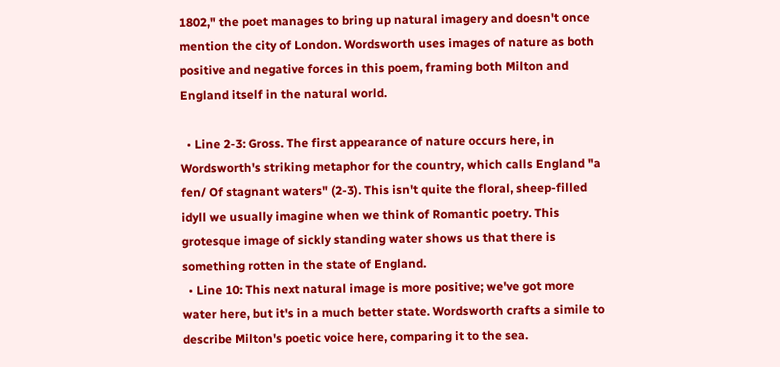1802," the poet manages to bring up natural imagery and doesn't once mention the city of London. Wordsworth uses images of nature as both positive and negative forces in this poem, framing both Milton and England itself in the natural world.

  • Line 2-3: Gross. The first appearance of nature occurs here, in Wordsworth's striking metaphor for the country, which calls England "a fen/ Of stagnant waters" (2-3). This isn't quite the floral, sheep-filled idyll we usually imagine when we think of Romantic poetry. This grotesque image of sickly standing water shows us that there is something rotten in the state of England.
  • Line 10: This next natural image is more positive; we've got more water here, but it's in a much better state. Wordsworth crafts a simile to describe Milton's poetic voice here, comparing it to the sea.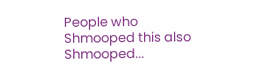People who Shmooped this also Shmooped...